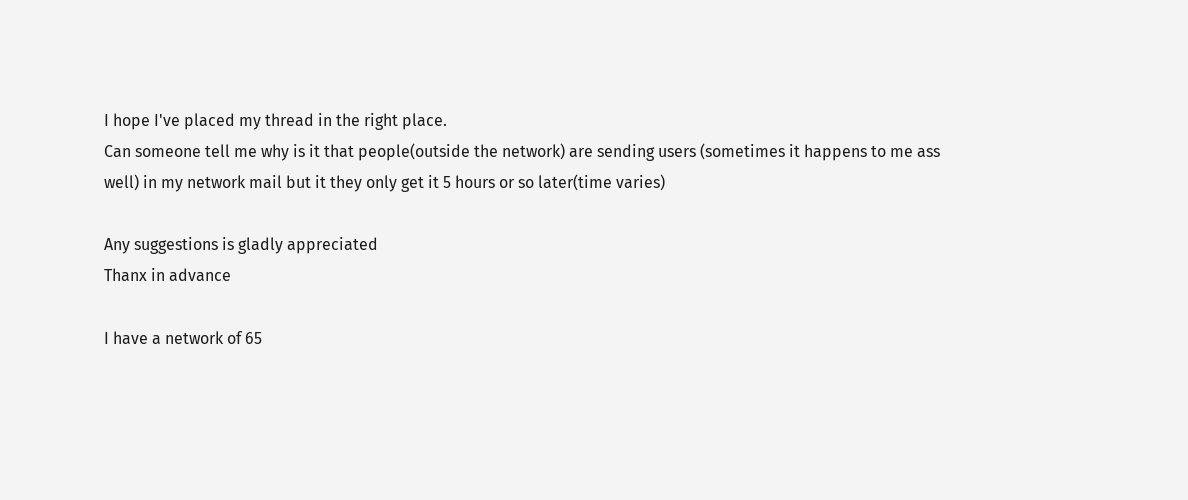I hope I've placed my thread in the right place.
Can someone tell me why is it that people(outside the network) are sending users (sometimes it happens to me ass well) in my network mail but it they only get it 5 hours or so later(time varies)

Any suggestions is gladly appreciated
Thanx in advance

I have a network of 65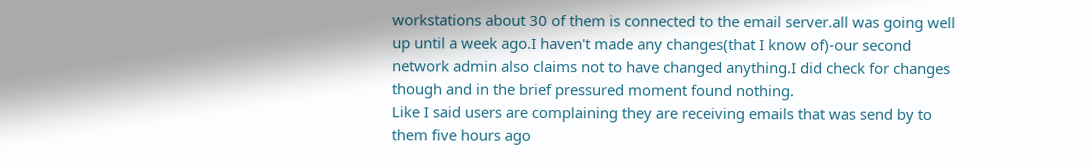workstations about 30 of them is connected to the email server.all was going well up until a week ago.I haven't made any changes(that I know of)-our second network admin also claims not to have changed anything.I did check for changes though and in the brief pressured moment found nothing.
Like I said users are complaining they are receiving emails that was send by to them five hours ago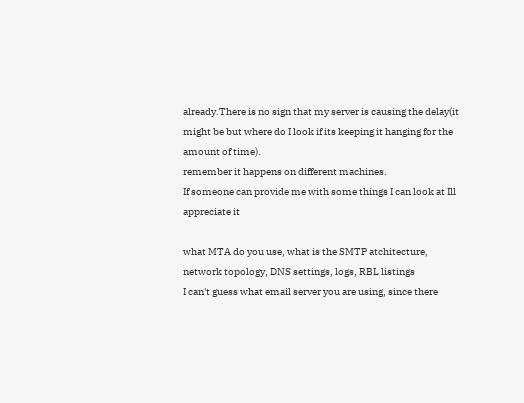already.There is no sign that my server is causing the delay(it might be but where do I look if its keeping it hanging for the amount of time).
remember it happens on different machines.
If someone can provide me with some things I can look at Ill appreciate it

what MTA do you use, what is the SMTP atchitecture, network topology, DNS settings, logs, RBL listings
I can't guess what email server you are using, since there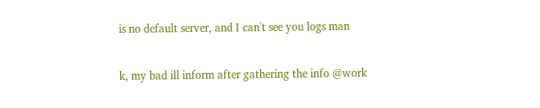is no default server, and I can't see you logs man

k, my bad ill inform after gathering the info @work